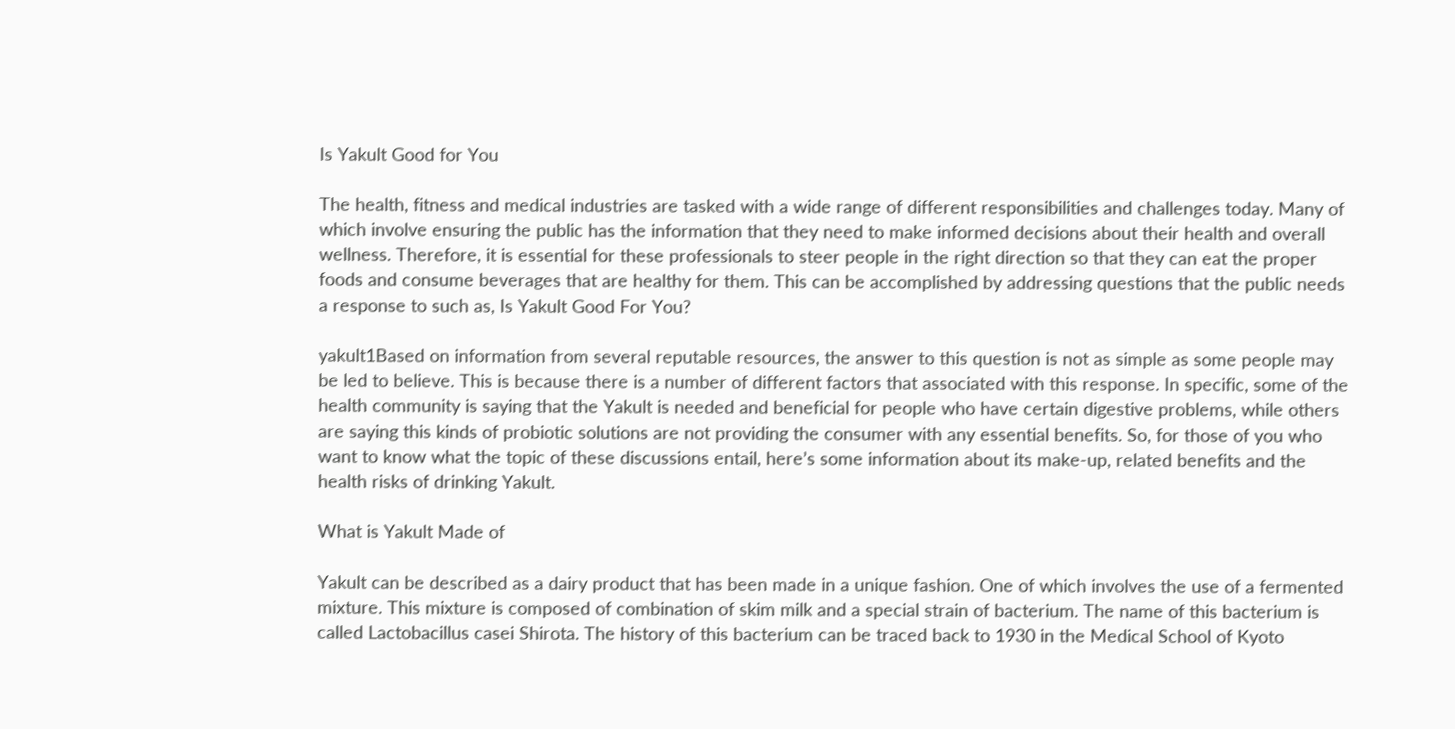Is Yakult Good for You

The health, fitness and medical industries are tasked with a wide range of different responsibilities and challenges today. Many of which involve ensuring the public has the information that they need to make informed decisions about their health and overall wellness. Therefore, it is essential for these professionals to steer people in the right direction so that they can eat the proper foods and consume beverages that are healthy for them. This can be accomplished by addressing questions that the public needs a response to such as, Is Yakult Good For You?

yakult1Based on information from several reputable resources, the answer to this question is not as simple as some people may be led to believe. This is because there is a number of different factors that associated with this response. In specific, some of the health community is saying that the Yakult is needed and beneficial for people who have certain digestive problems, while others are saying this kinds of probiotic solutions are not providing the consumer with any essential benefits. So, for those of you who want to know what the topic of these discussions entail, here’s some information about its make-up, related benefits and the health risks of drinking Yakult.

What is Yakult Made of

Yakult can be described as a dairy product that has been made in a unique fashion. One of which involves the use of a fermented mixture. This mixture is composed of combination of skim milk and a special strain of bacterium. The name of this bacterium is called Lactobacillus casei Shirota. The history of this bacterium can be traced back to 1930 in the Medical School of Kyoto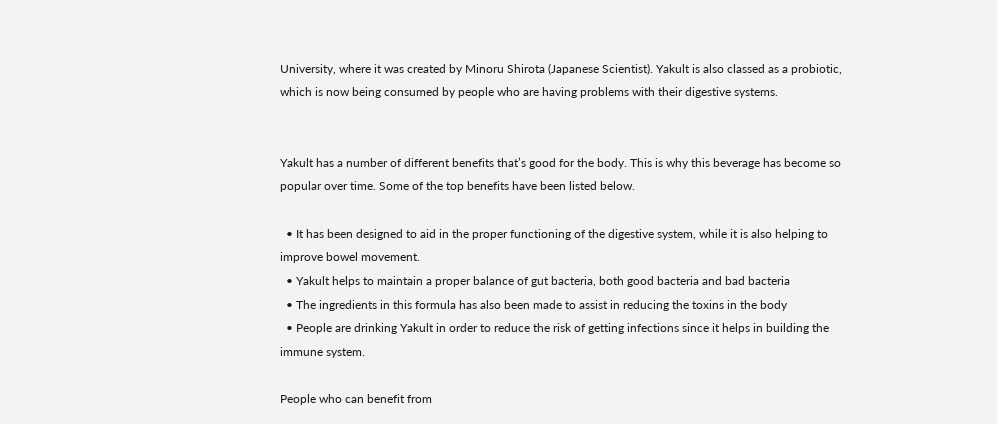University, where it was created by Minoru Shirota (Japanese Scientist). Yakult is also classed as a probiotic, which is now being consumed by people who are having problems with their digestive systems.


Yakult has a number of different benefits that’s good for the body. This is why this beverage has become so popular over time. Some of the top benefits have been listed below.

  • It has been designed to aid in the proper functioning of the digestive system, while it is also helping to improve bowel movement.
  • Yakult helps to maintain a proper balance of gut bacteria, both good bacteria and bad bacteria
  • The ingredients in this formula has also been made to assist in reducing the toxins in the body
  • People are drinking Yakult in order to reduce the risk of getting infections since it helps in building the immune system.

People who can benefit from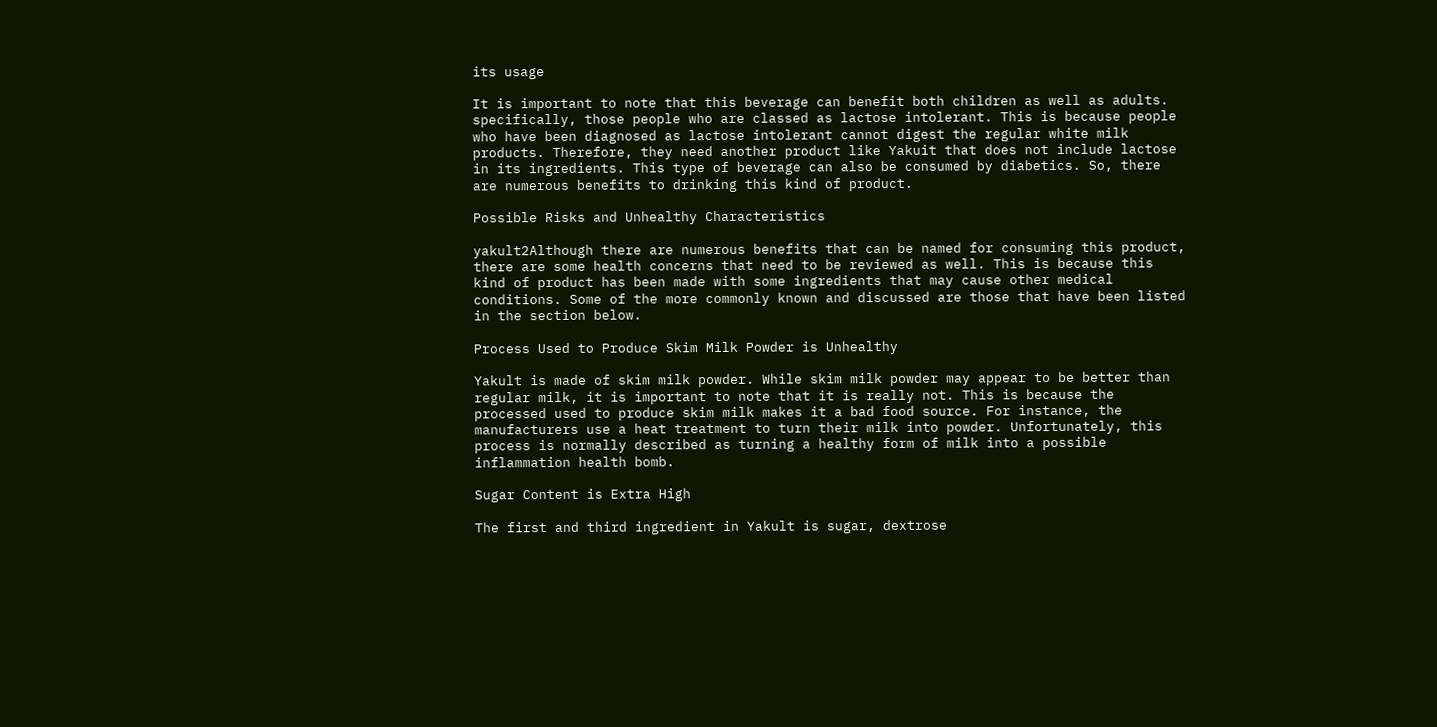its usage

It is important to note that this beverage can benefit both children as well as adults. specifically, those people who are classed as lactose intolerant. This is because people who have been diagnosed as lactose intolerant cannot digest the regular white milk products. Therefore, they need another product like Yakuit that does not include lactose in its ingredients. This type of beverage can also be consumed by diabetics. So, there are numerous benefits to drinking this kind of product.

Possible Risks and Unhealthy Characteristics

yakult2Although there are numerous benefits that can be named for consuming this product, there are some health concerns that need to be reviewed as well. This is because this kind of product has been made with some ingredients that may cause other medical conditions. Some of the more commonly known and discussed are those that have been listed in the section below.

Process Used to Produce Skim Milk Powder is Unhealthy

Yakult is made of skim milk powder. While skim milk powder may appear to be better than regular milk, it is important to note that it is really not. This is because the processed used to produce skim milk makes it a bad food source. For instance, the manufacturers use a heat treatment to turn their milk into powder. Unfortunately, this process is normally described as turning a healthy form of milk into a possible inflammation health bomb.

Sugar Content is Extra High

The first and third ingredient in Yakult is sugar, dextrose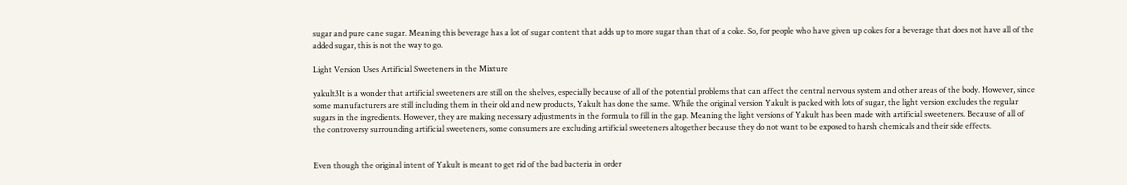sugar and pure cane sugar. Meaning this beverage has a lot of sugar content that adds up to more sugar than that of a coke. So, for people who have given up cokes for a beverage that does not have all of the added sugar, this is not the way to go.

Light Version Uses Artificial Sweeteners in the Mixture

yakult3It is a wonder that artificial sweeteners are still on the shelves, especially because of all of the potential problems that can affect the central nervous system and other areas of the body. However, since some manufacturers are still including them in their old and new products, Yakult has done the same. While the original version Yakult is packed with lots of sugar, the light version excludes the regular sugars in the ingredients. However, they are making necessary adjustments in the formula to fill in the gap. Meaning the light versions of Yakult has been made with artificial sweeteners. Because of all of the controversy surrounding artificial sweeteners, some consumers are excluding artificial sweeteners altogether because they do not want to be exposed to harsh chemicals and their side effects.


Even though the original intent of Yakult is meant to get rid of the bad bacteria in order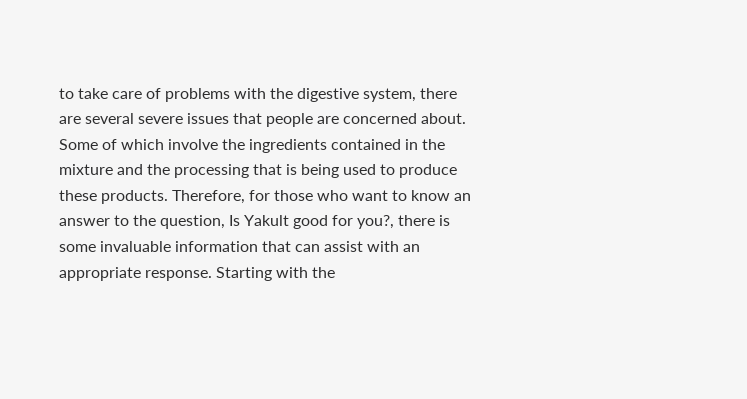to take care of problems with the digestive system, there are several severe issues that people are concerned about. Some of which involve the ingredients contained in the mixture and the processing that is being used to produce these products. Therefore, for those who want to know an answer to the question, Is Yakult good for you?, there is some invaluable information that can assist with an appropriate response. Starting with the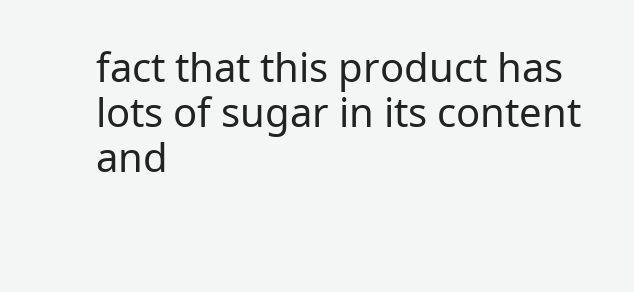fact that this product has lots of sugar in its content and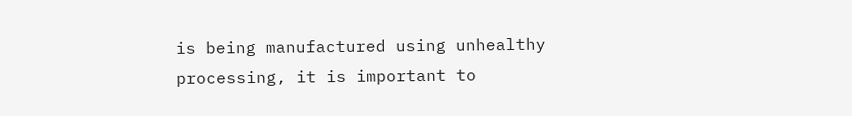is being manufactured using unhealthy processing, it is important to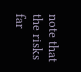note that the risks far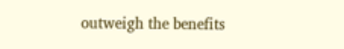outweigh the benefits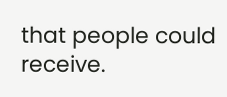that people could receive.